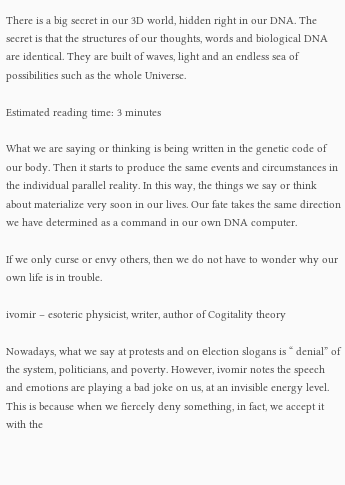There is a big secret in our 3D world, hidden right in our DNA. The secret is that the structures of our thoughts, words and biological DNA are identical. They are built of waves, light and an endless sea of possibilities such as the whole Universe.

Estimated reading time: 3 minutes

What we are saying or thinking is being written in the genetic code of our body. Then it starts to produce the same events and circumstances in the individual parallel reality. In this way, the things we say or think about materialize very soon in our lives. Our fate takes the same direction we have determined as a command in our own DNA computer.

If we only curse or envy others, then we do not have to wonder why our own life is in trouble.

ivomir – esoteric physicist, writer, author of Cogitality theory

Nowadays, what we say at protests and on еlection slogans is “ denial” of the system, politicians, and poverty. However, ivomir notes the speech and emotions are playing a bad joke on us, at an invisible energy level. This is because when we fiercely deny something, in fact, we accept it with the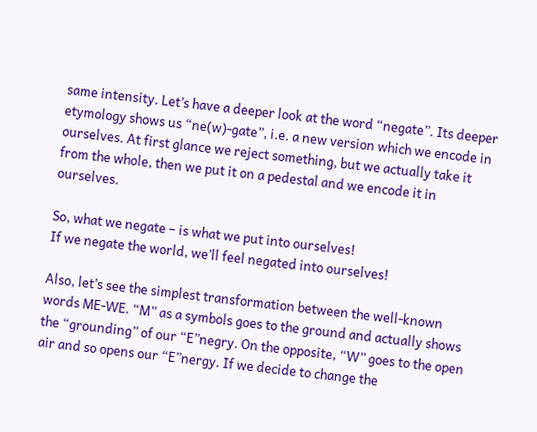same intensity. Let’s have a deeper look at the word “negate”. Its deeper etymology shows us “ne(w)-gate”, i.e. a new version which we encode in ourselves. At first glance we reject something, but we actually take it from the whole, then we put it on a pedestal and we encode it in ourselves.

So, what we negate – is what we put into ourselves!
If we negate the world, we’ll feel negated into ourselves!

Also, let’s see the simplest transformation between the well-known words ME-WE. “M” as a symbols goes to the ground and actually shows the “grounding” of our “E”negry. On the opposite, “W” goes to the open air and so opens our “E”nergy. If we decide to change the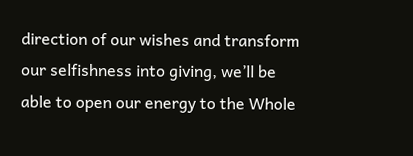direction of our wishes and transform our selfishness into giving, we’ll be able to open our energy to the Whole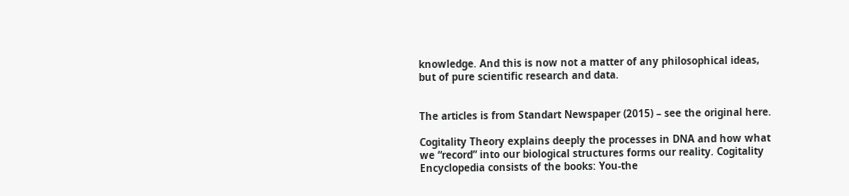knowledge. And this is now not a matter of any philosophical ideas, but of pure scientific research and data.


The articles is from Standart Newspaper (2015) – see the original here.

Cogitality Theory explains deeply the processes in DNA and how what we “record” into our biological structures forms our reality. Cogitality Encyclopedia consists of the books: You-the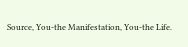Source, You-the Manifestation, You-the Life.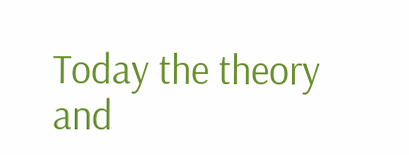Today the theory and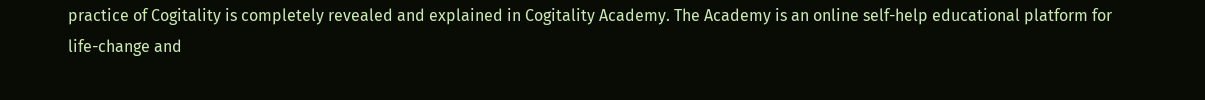practice of Cogitality is completely revealed and explained in Cogitality Academy. The Academy is an online self-help educational platform for life-change and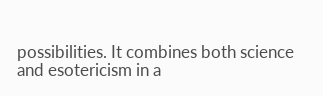possibilities. It combines both science and esotericism in a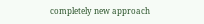completely new approach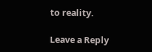to reality.

Leave a Reply